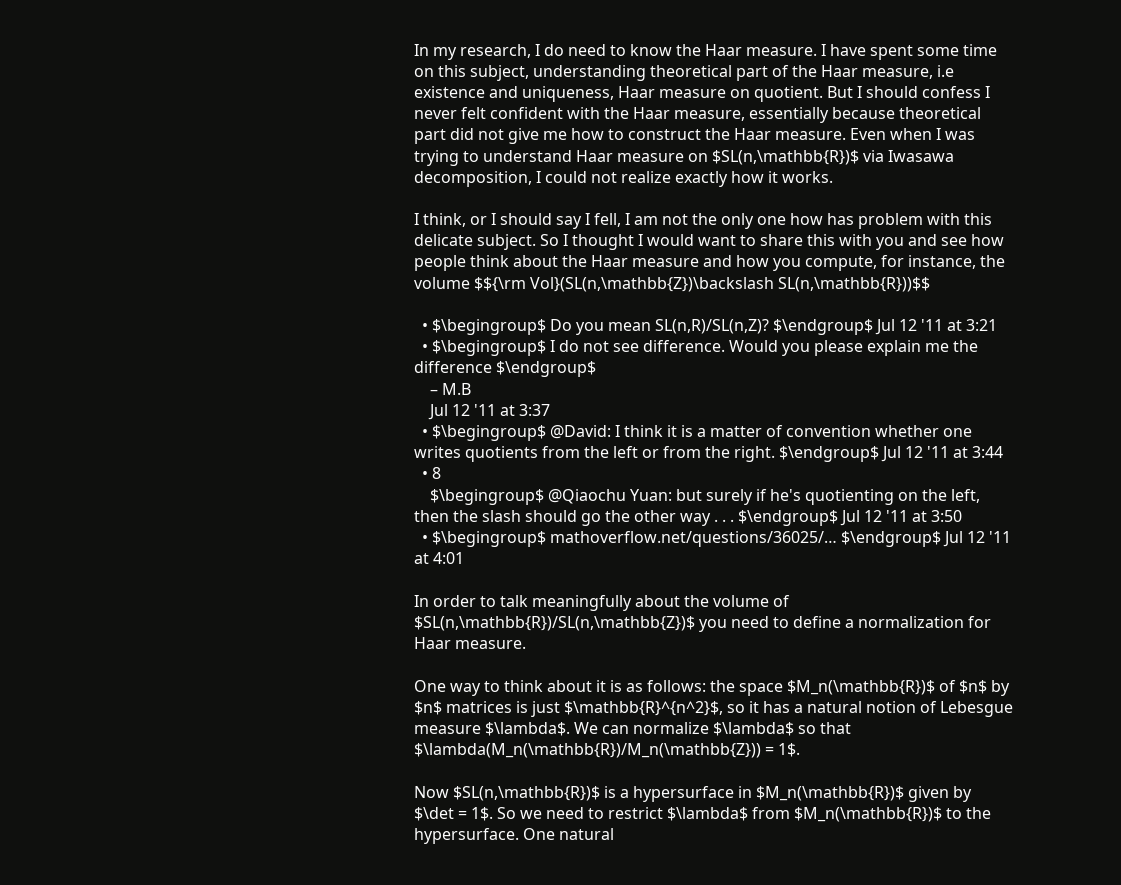In my research, I do need to know the Haar measure. I have spent some time on this subject, understanding theoretical part of the Haar measure, i.e existence and uniqueness, Haar measure on quotient. But I should confess I never felt confident with the Haar measure, essentially because theoretical part did not give me how to construct the Haar measure. Even when I was trying to understand Haar measure on $SL(n,\mathbb{R})$ via Iwasawa decomposition, I could not realize exactly how it works.

I think, or I should say I fell, I am not the only one how has problem with this delicate subject. So I thought I would want to share this with you and see how people think about the Haar measure and how you compute, for instance, the volume $${\rm Vol}(SL(n,\mathbb{Z})\backslash SL(n,\mathbb{R}))$$

  • $\begingroup$ Do you mean SL(n,R)/SL(n,Z)? $\endgroup$ Jul 12 '11 at 3:21
  • $\begingroup$ I do not see difference. Would you please explain me the difference $\endgroup$
    – M.B
    Jul 12 '11 at 3:37
  • $\begingroup$ @David: I think it is a matter of convention whether one writes quotients from the left or from the right. $\endgroup$ Jul 12 '11 at 3:44
  • 8
    $\begingroup$ @Qiaochu Yuan: but surely if he's quotienting on the left, then the slash should go the other way . . . $\endgroup$ Jul 12 '11 at 3:50
  • $\begingroup$ mathoverflow.net/questions/36025/… $\endgroup$ Jul 12 '11 at 4:01

In order to talk meaningfully about the volume of $SL(n,\mathbb{R})/SL(n,\mathbb{Z})$ you need to define a normalization for Haar measure.

One way to think about it is as follows: the space $M_n(\mathbb{R})$ of $n$ by $n$ matrices is just $\mathbb{R}^{n^2}$, so it has a natural notion of Lebesgue measure $\lambda$. We can normalize $\lambda$ so that $\lambda(M_n(\mathbb{R})/M_n(\mathbb{Z})) = 1$.

Now $SL(n,\mathbb{R})$ is a hypersurface in $M_n(\mathbb{R})$ given by $\det = 1$. So we need to restrict $\lambda$ from $M_n(\mathbb{R})$ to the hypersurface. One natural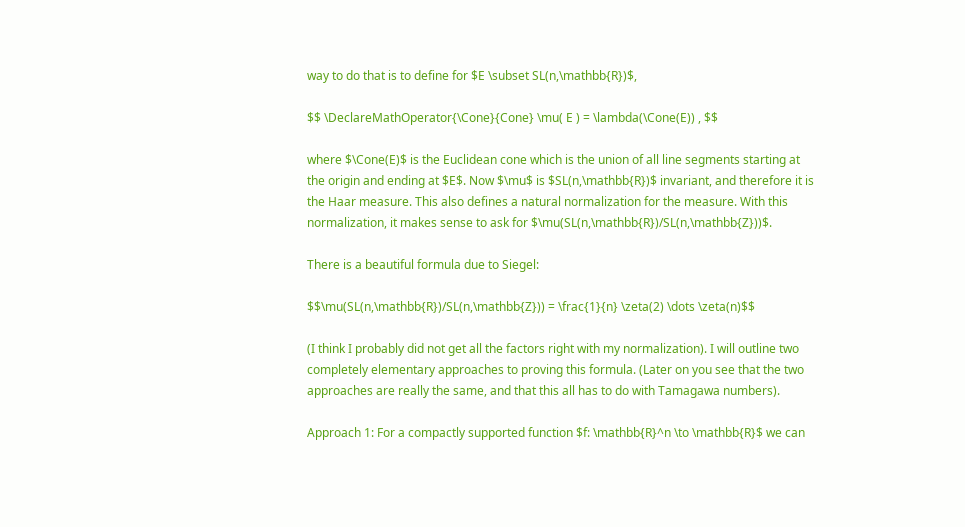way to do that is to define for $E \subset SL(n,\mathbb{R})$,

$$ \DeclareMathOperator{\Cone}{Cone} \mu( E ) = \lambda(\Cone(E)) , $$

where $\Cone(E)$ is the Euclidean cone which is the union of all line segments starting at the origin and ending at $E$. Now $\mu$ is $SL(n,\mathbb{R})$ invariant, and therefore it is the Haar measure. This also defines a natural normalization for the measure. With this normalization, it makes sense to ask for $\mu(SL(n,\mathbb{R})/SL(n,\mathbb{Z}))$.

There is a beautiful formula due to Siegel:

$$\mu(SL(n,\mathbb{R})/SL(n,\mathbb{Z})) = \frac{1}{n} \zeta(2) \dots \zeta(n)$$

(I think I probably did not get all the factors right with my normalization). I will outline two completely elementary approaches to proving this formula. (Later on you see that the two approaches are really the same, and that this all has to do with Tamagawa numbers).

Approach 1: For a compactly supported function $f: \mathbb{R}^n \to \mathbb{R}$ we can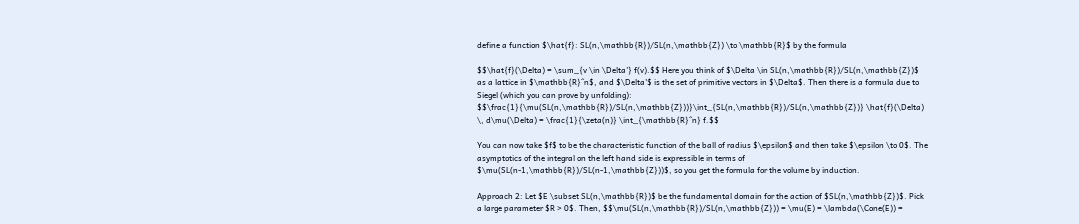define a function $\hat{f}: SL(n,\mathbb{R})/SL(n,\mathbb{Z}) \to \mathbb{R}$ by the formula

$$\hat{f}(\Delta) = \sum_{v \in \Delta'} f(v).$$ Here you think of $\Delta \in SL(n,\mathbb{R})/SL(n,\mathbb{Z})$ as a lattice in $\mathbb{R}^n$, and $\Delta'$ is the set of primitive vectors in $\Delta$. Then there is a formula due to Siegel (which you can prove by unfolding): $$\frac{1}{\mu(SL(n,\mathbb{R})/SL(n,\mathbb{Z}))}\int_{SL(n,\mathbb{R})/SL(n,\mathbb{Z})} \hat{f}(\Delta) \, d\mu(\Delta) = \frac{1}{\zeta(n)} \int_{\mathbb{R}^n} f.$$

You can now take $f$ to be the characteristic function of the ball of radius $\epsilon$ and then take $\epsilon \to 0$. The asymptotics of the integral on the left hand side is expressible in terms of $\mu(SL(n-1,\mathbb{R})/SL(n-1,\mathbb{Z}))$, so you get the formula for the volume by induction.

Approach 2: Let $E \subset SL(n,\mathbb{R})$ be the fundamental domain for the action of $SL(n,\mathbb{Z})$. Pick a large parameter $R > 0$. Then, $$\mu(SL(n,\mathbb{R})/SL(n,\mathbb{Z})) = \mu(E) = \lambda(\Cone(E)) =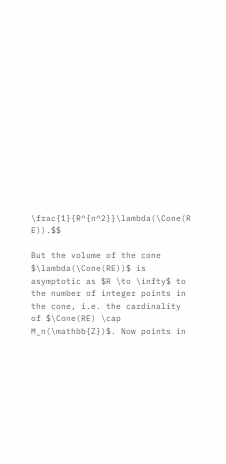\frac{1}{R^{n^2}}\lambda(\Cone(R E)).$$

But the volume of the cone $\lambda(\Cone(RE))$ is asymptotic as $R \to \infty$ to the number of integer points in the cone, i.e. the cardinality of $\Cone(RE) \cap M_n(\mathbb{Z})$. Now points in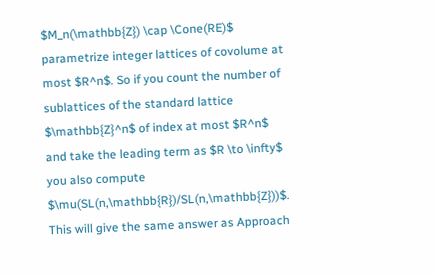$M_n(\mathbb{Z}) \cap \Cone(RE)$ parametrize integer lattices of covolume at most $R^n$. So if you count the number of sublattices of the standard lattice $\mathbb{Z}^n$ of index at most $R^n$ and take the leading term as $R \to \infty$ you also compute $\mu(SL(n,\mathbb{R})/SL(n,\mathbb{Z}))$. This will give the same answer as Approach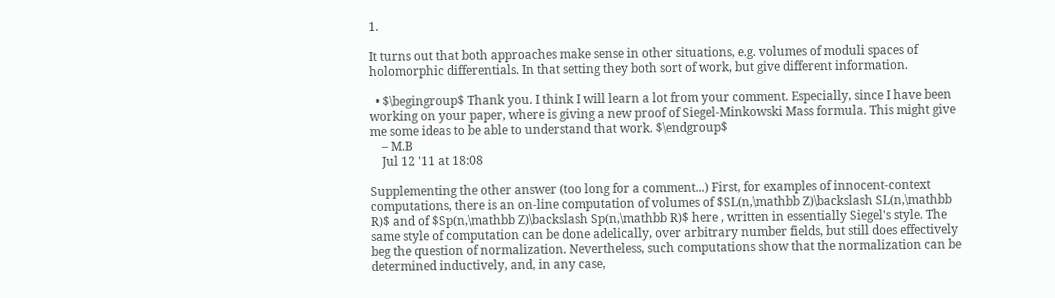1.

It turns out that both approaches make sense in other situations, e.g. volumes of moduli spaces of holomorphic differentials. In that setting they both sort of work, but give different information.

  • $\begingroup$ Thank you. I think I will learn a lot from your comment. Especially, since I have been working on your paper, where is giving a new proof of Siegel-Minkowski Mass formula. This might give me some ideas to be able to understand that work. $\endgroup$
    – M.B
    Jul 12 '11 at 18:08

Supplementing the other answer (too long for a comment...) First, for examples of innocent-context computations, there is an on-line computation of volumes of $SL(n,\mathbb Z)\backslash SL(n,\mathbb R)$ and of $Sp(n,\mathbb Z)\backslash Sp(n,\mathbb R)$ here , written in essentially Siegel's style. The same style of computation can be done adelically, over arbitrary number fields, but still does effectively beg the question of normalization. Nevertheless, such computations show that the normalization can be determined inductively, and, in any case,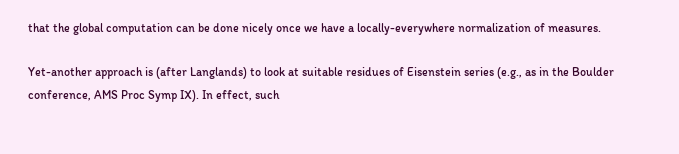that the global computation can be done nicely once we have a locally-everywhere normalization of measures.

Yet-another approach is (after Langlands) to look at suitable residues of Eisenstein series (e.g., as in the Boulder conference, AMS Proc Symp IX). In effect, such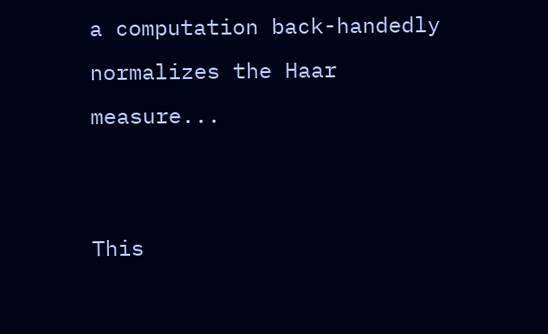a computation back-handedly normalizes the Haar measure...


This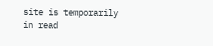site is temporarily in read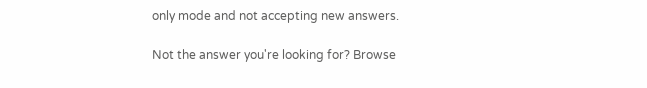only mode and not accepting new answers.

Not the answer you're looking for? Browse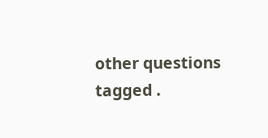other questions tagged .